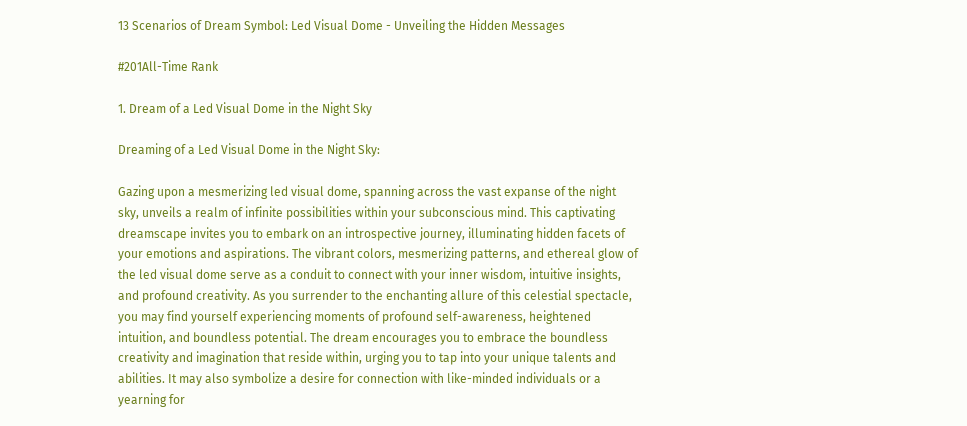13 Scenarios of Dream Symbol: Led Visual Dome - Unveiling the Hidden Messages

#201All-Time Rank

1. Dream of a Led Visual Dome in the Night Sky

Dreaming of a Led Visual Dome in the Night Sky:

Gazing upon a mesmerizing led visual dome, spanning across the vast expanse of the night sky, unveils a realm of infinite possibilities within your subconscious mind. This captivating dreamscape invites you to embark on an introspective journey, illuminating hidden facets of your emotions and aspirations. The vibrant colors, mesmerizing patterns, and ethereal glow of the led visual dome serve as a conduit to connect with your inner wisdom, intuitive insights, and profound creativity. As you surrender to the enchanting allure of this celestial spectacle, you may find yourself experiencing moments of profound self-awareness, heightened intuition, and boundless potential. The dream encourages you to embrace the boundless creativity and imagination that reside within, urging you to tap into your unique talents and abilities. It may also symbolize a desire for connection with like-minded individuals or a yearning for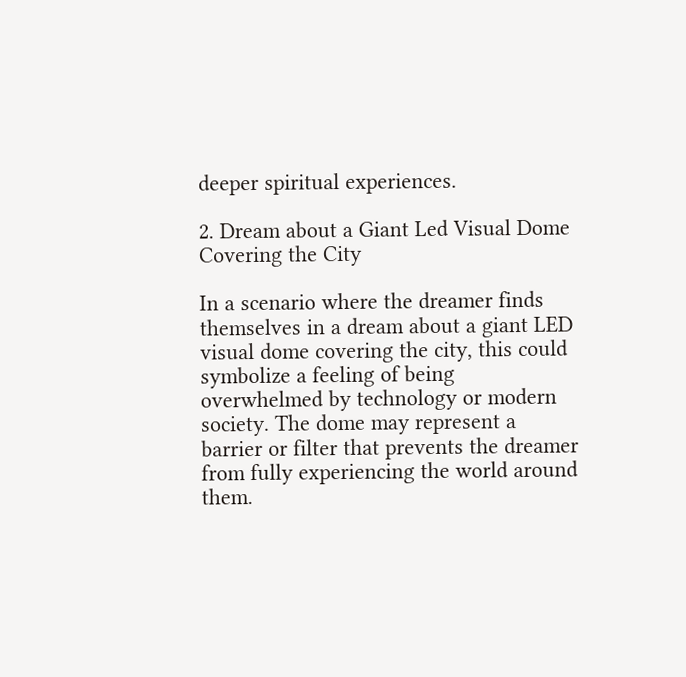deeper spiritual experiences.

2. Dream about a Giant Led Visual Dome Covering the City

In a scenario where the dreamer finds themselves in a dream about a giant LED visual dome covering the city, this could symbolize a feeling of being overwhelmed by technology or modern society. The dome may represent a barrier or filter that prevents the dreamer from fully experiencing the world around them.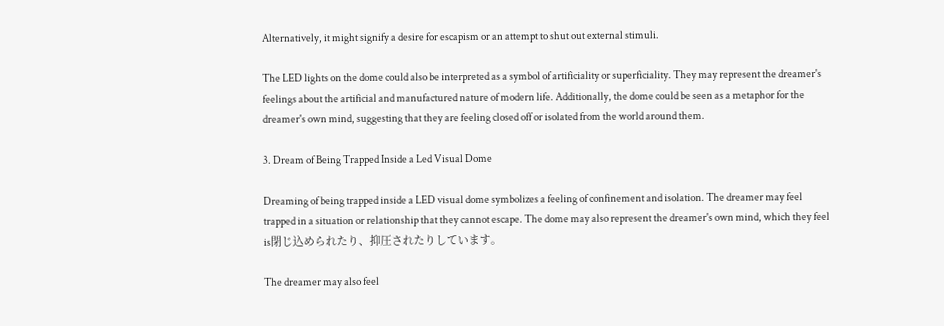Alternatively, it might signify a desire for escapism or an attempt to shut out external stimuli.

The LED lights on the dome could also be interpreted as a symbol of artificiality or superficiality. They may represent the dreamer's feelings about the artificial and manufactured nature of modern life. Additionally, the dome could be seen as a metaphor for the dreamer's own mind, suggesting that they are feeling closed off or isolated from the world around them.

3. Dream of Being Trapped Inside a Led Visual Dome

Dreaming of being trapped inside a LED visual dome symbolizes a feeling of confinement and isolation. The dreamer may feel trapped in a situation or relationship that they cannot escape. The dome may also represent the dreamer's own mind, which they feel is閉じ込められたり、抑圧されたりしています。

The dreamer may also feel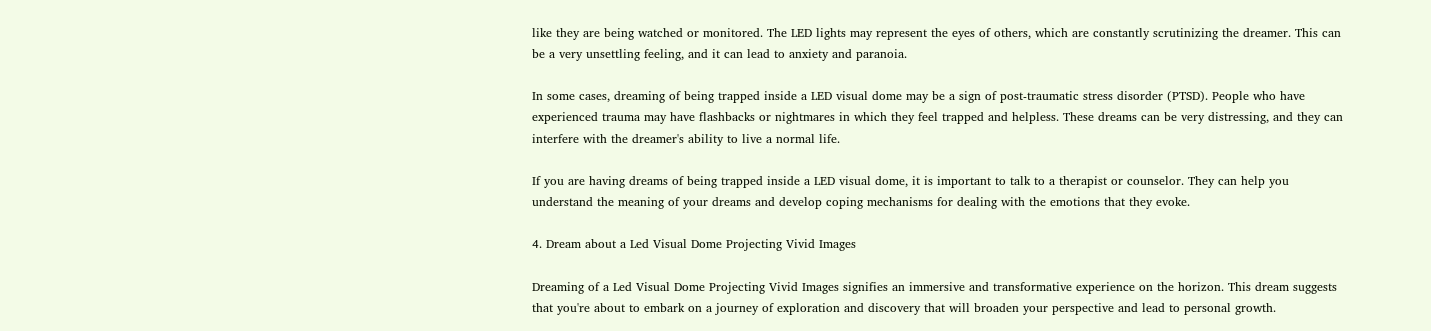like they are being watched or monitored. The LED lights may represent the eyes of others, which are constantly scrutinizing the dreamer. This can be a very unsettling feeling, and it can lead to anxiety and paranoia.

In some cases, dreaming of being trapped inside a LED visual dome may be a sign of post-traumatic stress disorder (PTSD). People who have experienced trauma may have flashbacks or nightmares in which they feel trapped and helpless. These dreams can be very distressing, and they can interfere with the dreamer's ability to live a normal life.

If you are having dreams of being trapped inside a LED visual dome, it is important to talk to a therapist or counselor. They can help you understand the meaning of your dreams and develop coping mechanisms for dealing with the emotions that they evoke.

4. Dream about a Led Visual Dome Projecting Vivid Images

Dreaming of a Led Visual Dome Projecting Vivid Images signifies an immersive and transformative experience on the horizon. This dream suggests that you're about to embark on a journey of exploration and discovery that will broaden your perspective and lead to personal growth.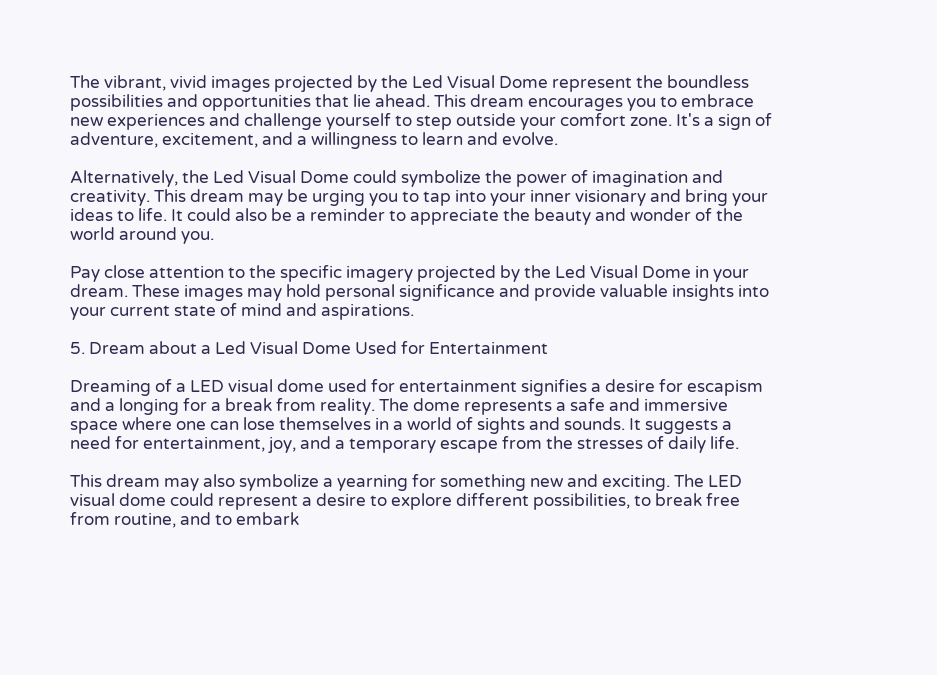The vibrant, vivid images projected by the Led Visual Dome represent the boundless possibilities and opportunities that lie ahead. This dream encourages you to embrace new experiences and challenge yourself to step outside your comfort zone. It's a sign of adventure, excitement, and a willingness to learn and evolve.

Alternatively, the Led Visual Dome could symbolize the power of imagination and creativity. This dream may be urging you to tap into your inner visionary and bring your ideas to life. It could also be a reminder to appreciate the beauty and wonder of the world around you.

Pay close attention to the specific imagery projected by the Led Visual Dome in your dream. These images may hold personal significance and provide valuable insights into your current state of mind and aspirations.

5. Dream about a Led Visual Dome Used for Entertainment

Dreaming of a LED visual dome used for entertainment signifies a desire for escapism and a longing for a break from reality. The dome represents a safe and immersive space where one can lose themselves in a world of sights and sounds. It suggests a need for entertainment, joy, and a temporary escape from the stresses of daily life.

This dream may also symbolize a yearning for something new and exciting. The LED visual dome could represent a desire to explore different possibilities, to break free from routine, and to embark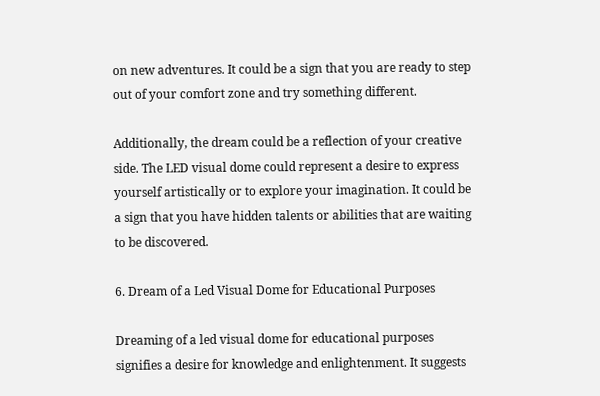on new adventures. It could be a sign that you are ready to step out of your comfort zone and try something different.

Additionally, the dream could be a reflection of your creative side. The LED visual dome could represent a desire to express yourself artistically or to explore your imagination. It could be a sign that you have hidden talents or abilities that are waiting to be discovered.

6. Dream of a Led Visual Dome for Educational Purposes

Dreaming of a led visual dome for educational purposes signifies a desire for knowledge and enlightenment. It suggests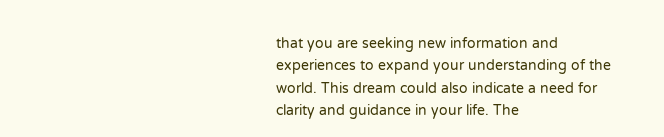that you are seeking new information and experiences to expand your understanding of the world. This dream could also indicate a need for clarity and guidance in your life. The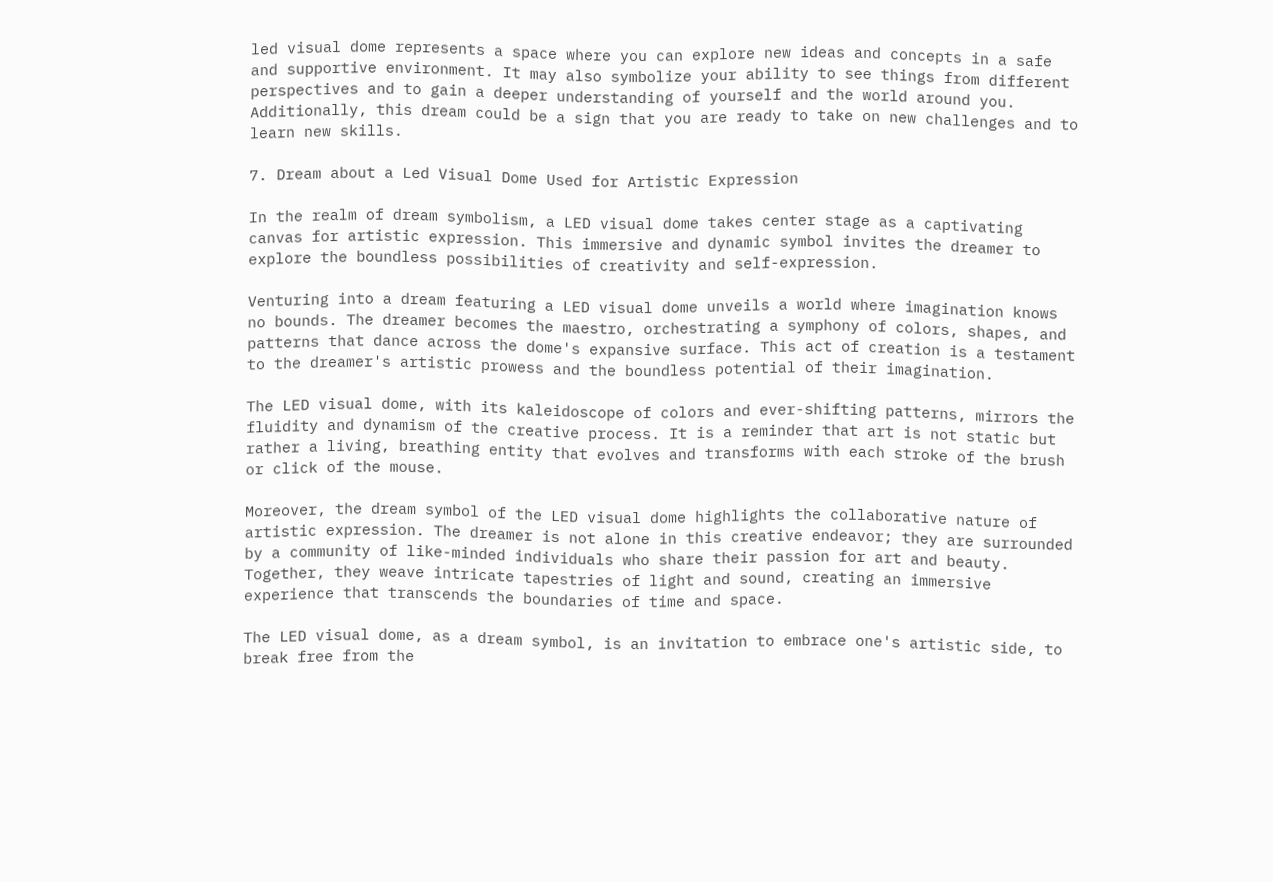led visual dome represents a space where you can explore new ideas and concepts in a safe and supportive environment. It may also symbolize your ability to see things from different perspectives and to gain a deeper understanding of yourself and the world around you. Additionally, this dream could be a sign that you are ready to take on new challenges and to learn new skills.

7. Dream about a Led Visual Dome Used for Artistic Expression

In the realm of dream symbolism, a LED visual dome takes center stage as a captivating canvas for artistic expression. This immersive and dynamic symbol invites the dreamer to explore the boundless possibilities of creativity and self-expression.

Venturing into a dream featuring a LED visual dome unveils a world where imagination knows no bounds. The dreamer becomes the maestro, orchestrating a symphony of colors, shapes, and patterns that dance across the dome's expansive surface. This act of creation is a testament to the dreamer's artistic prowess and the boundless potential of their imagination.

The LED visual dome, with its kaleidoscope of colors and ever-shifting patterns, mirrors the fluidity and dynamism of the creative process. It is a reminder that art is not static but rather a living, breathing entity that evolves and transforms with each stroke of the brush or click of the mouse.

Moreover, the dream symbol of the LED visual dome highlights the collaborative nature of artistic expression. The dreamer is not alone in this creative endeavor; they are surrounded by a community of like-minded individuals who share their passion for art and beauty. Together, they weave intricate tapestries of light and sound, creating an immersive experience that transcends the boundaries of time and space.

The LED visual dome, as a dream symbol, is an invitation to embrace one's artistic side, to break free from the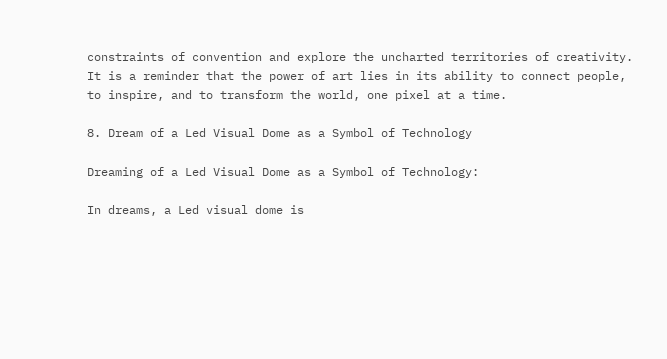constraints of convention and explore the uncharted territories of creativity. It is a reminder that the power of art lies in its ability to connect people, to inspire, and to transform the world, one pixel at a time.

8. Dream of a Led Visual Dome as a Symbol of Technology

Dreaming of a Led Visual Dome as a Symbol of Technology:

In dreams, a Led visual dome is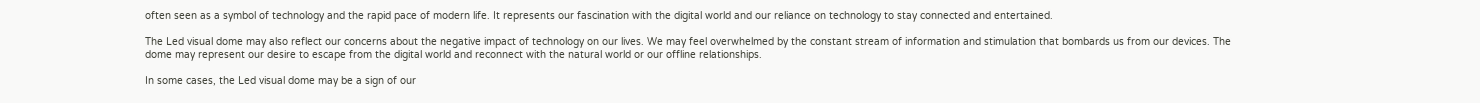often seen as a symbol of technology and the rapid pace of modern life. It represents our fascination with the digital world and our reliance on technology to stay connected and entertained.

The Led visual dome may also reflect our concerns about the negative impact of technology on our lives. We may feel overwhelmed by the constant stream of information and stimulation that bombards us from our devices. The dome may represent our desire to escape from the digital world and reconnect with the natural world or our offline relationships.

In some cases, the Led visual dome may be a sign of our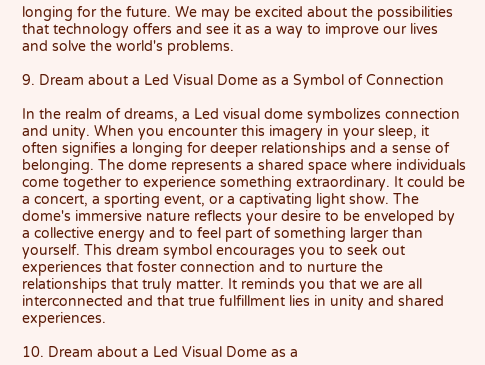longing for the future. We may be excited about the possibilities that technology offers and see it as a way to improve our lives and solve the world's problems.

9. Dream about a Led Visual Dome as a Symbol of Connection

In the realm of dreams, a Led visual dome symbolizes connection and unity. When you encounter this imagery in your sleep, it often signifies a longing for deeper relationships and a sense of belonging. The dome represents a shared space where individuals come together to experience something extraordinary. It could be a concert, a sporting event, or a captivating light show. The dome's immersive nature reflects your desire to be enveloped by a collective energy and to feel part of something larger than yourself. This dream symbol encourages you to seek out experiences that foster connection and to nurture the relationships that truly matter. It reminds you that we are all interconnected and that true fulfillment lies in unity and shared experiences.

10. Dream about a Led Visual Dome as a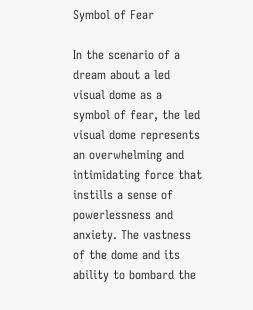Symbol of Fear

In the scenario of a dream about a led visual dome as a symbol of fear, the led visual dome represents an overwhelming and intimidating force that instills a sense of powerlessness and anxiety. The vastness of the dome and its ability to bombard the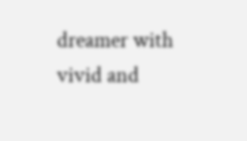dreamer with vivid and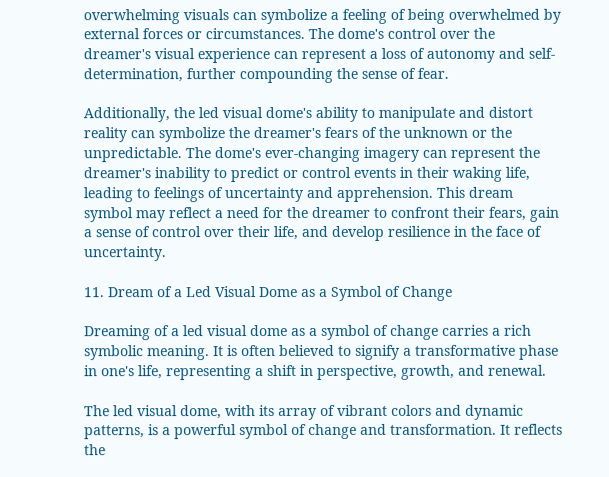overwhelming visuals can symbolize a feeling of being overwhelmed by external forces or circumstances. The dome's control over the dreamer's visual experience can represent a loss of autonomy and self-determination, further compounding the sense of fear.

Additionally, the led visual dome's ability to manipulate and distort reality can symbolize the dreamer's fears of the unknown or the unpredictable. The dome's ever-changing imagery can represent the dreamer's inability to predict or control events in their waking life, leading to feelings of uncertainty and apprehension. This dream symbol may reflect a need for the dreamer to confront their fears, gain a sense of control over their life, and develop resilience in the face of uncertainty.

11. Dream of a Led Visual Dome as a Symbol of Change

Dreaming of a led visual dome as a symbol of change carries a rich symbolic meaning. It is often believed to signify a transformative phase in one's life, representing a shift in perspective, growth, and renewal.

The led visual dome, with its array of vibrant colors and dynamic patterns, is a powerful symbol of change and transformation. It reflects the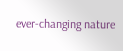ever-changing nature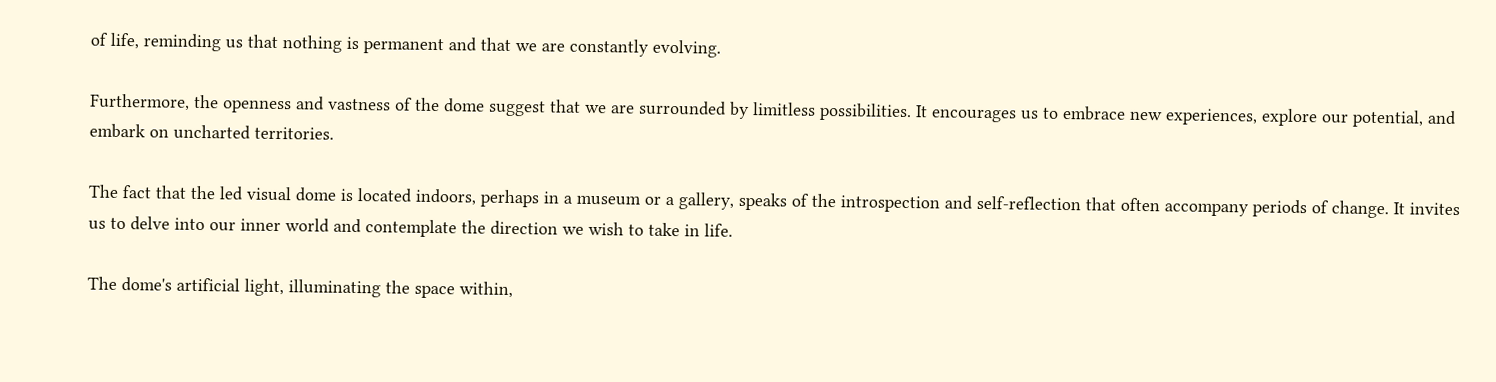of life, reminding us that nothing is permanent and that we are constantly evolving.

Furthermore, the openness and vastness of the dome suggest that we are surrounded by limitless possibilities. It encourages us to embrace new experiences, explore our potential, and embark on uncharted territories.

The fact that the led visual dome is located indoors, perhaps in a museum or a gallery, speaks of the introspection and self-reflection that often accompany periods of change. It invites us to delve into our inner world and contemplate the direction we wish to take in life.

The dome's artificial light, illuminating the space within,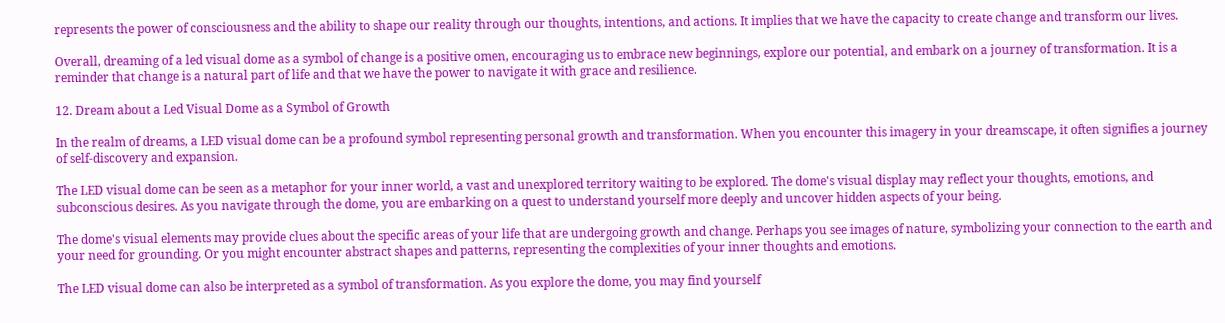represents the power of consciousness and the ability to shape our reality through our thoughts, intentions, and actions. It implies that we have the capacity to create change and transform our lives.

Overall, dreaming of a led visual dome as a symbol of change is a positive omen, encouraging us to embrace new beginnings, explore our potential, and embark on a journey of transformation. It is a reminder that change is a natural part of life and that we have the power to navigate it with grace and resilience.

12. Dream about a Led Visual Dome as a Symbol of Growth

In the realm of dreams, a LED visual dome can be a profound symbol representing personal growth and transformation. When you encounter this imagery in your dreamscape, it often signifies a journey of self-discovery and expansion.

The LED visual dome can be seen as a metaphor for your inner world, a vast and unexplored territory waiting to be explored. The dome's visual display may reflect your thoughts, emotions, and subconscious desires. As you navigate through the dome, you are embarking on a quest to understand yourself more deeply and uncover hidden aspects of your being.

The dome's visual elements may provide clues about the specific areas of your life that are undergoing growth and change. Perhaps you see images of nature, symbolizing your connection to the earth and your need for grounding. Or you might encounter abstract shapes and patterns, representing the complexities of your inner thoughts and emotions.

The LED visual dome can also be interpreted as a symbol of transformation. As you explore the dome, you may find yourself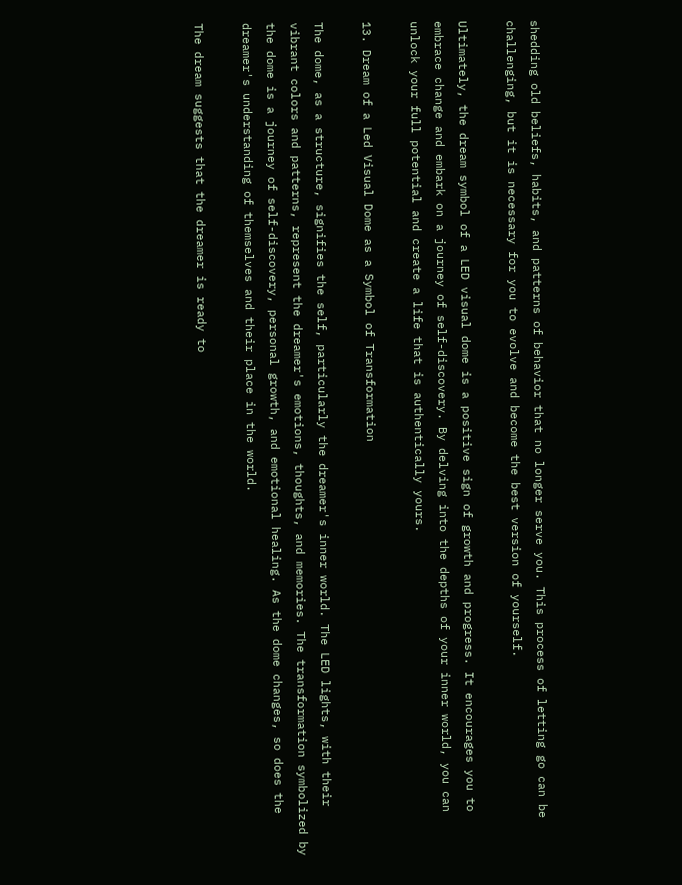shedding old beliefs, habits, and patterns of behavior that no longer serve you. This process of letting go can be challenging, but it is necessary for you to evolve and become the best version of yourself.

Ultimately, the dream symbol of a LED visual dome is a positive sign of growth and progress. It encourages you to embrace change and embark on a journey of self-discovery. By delving into the depths of your inner world, you can unlock your full potential and create a life that is authentically yours.

13. Dream of a Led Visual Dome as a Symbol of Transformation

The dome, as a structure, signifies the self, particularly the dreamer's inner world. The LED lights, with their vibrant colors and patterns, represent the dreamer's emotions, thoughts, and memories. The transformation symbolized by the dome is a journey of self-discovery, personal growth, and emotional healing. As the dome changes, so does the dreamer's understanding of themselves and their place in the world.

The dream suggests that the dreamer is ready to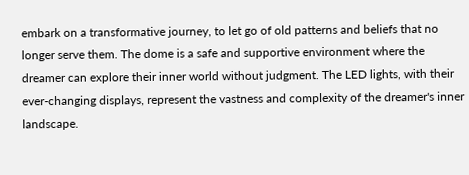embark on a transformative journey, to let go of old patterns and beliefs that no longer serve them. The dome is a safe and supportive environment where the dreamer can explore their inner world without judgment. The LED lights, with their ever-changing displays, represent the vastness and complexity of the dreamer's inner landscape.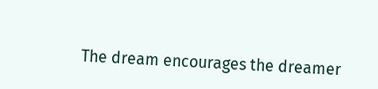The dream encourages the dreamer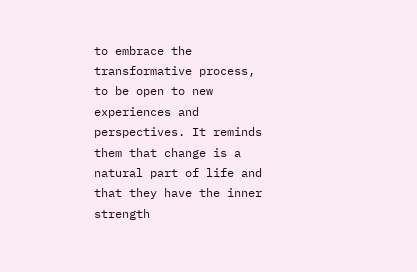to embrace the transformative process, to be open to new experiences and perspectives. It reminds them that change is a natural part of life and that they have the inner strength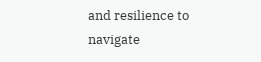and resilience to navigate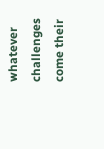whatever challenges come their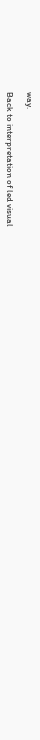way.

Back to interpretation of led visual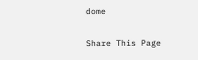dome

Share This Page